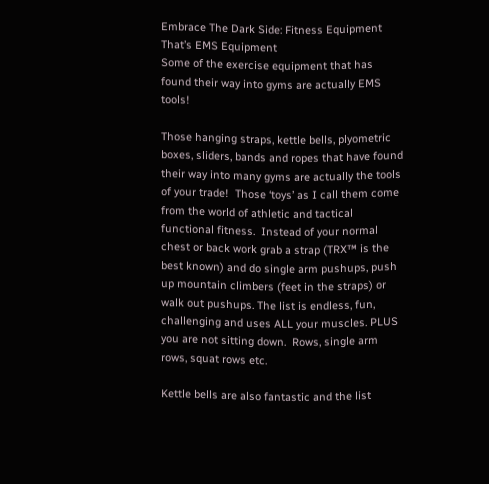Embrace The Dark Side: Fitness Equipment That’s EMS Equipment
Some of the exercise equipment that has found their way into gyms are actually EMS tools!

Those hanging straps, kettle bells, plyometric boxes, sliders, bands and ropes that have found their way into many gyms are actually the tools of your trade!  Those ‘toys’ as I call them come from the world of athletic and tactical functional fitness.  Instead of your normal chest or back work grab a strap (TRX™ is the best known) and do single arm pushups, push up mountain climbers (feet in the straps) or walk out pushups. The list is endless, fun, challenging and uses ALL your muscles. PLUS you are not sitting down.  Rows, single arm rows, squat rows etc.

Kettle bells are also fantastic and the list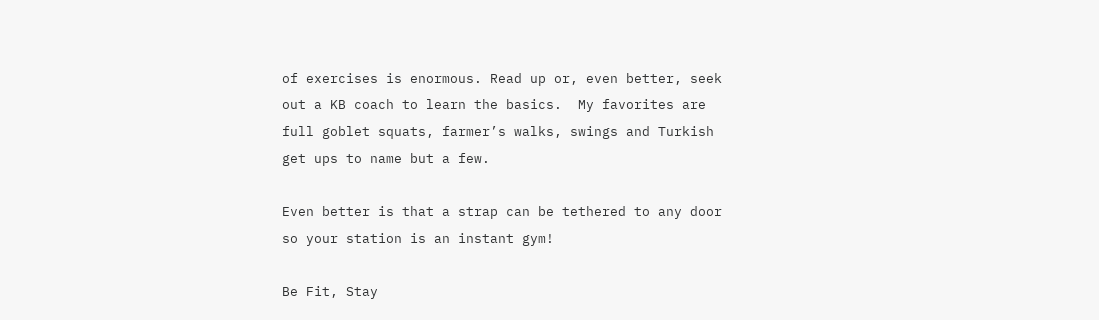of exercises is enormous. Read up or, even better, seek out a KB coach to learn the basics.  My favorites are full goblet squats, farmer’s walks, swings and Turkish get ups to name but a few.

Even better is that a strap can be tethered to any door so your station is an instant gym!

Be Fit, Stay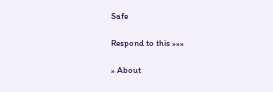Safe

Respond to this »»»

» About